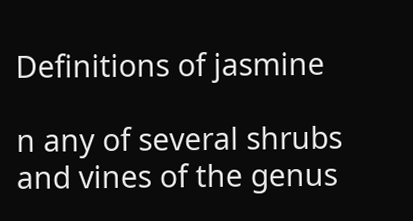Definitions of jasmine

n any of several shrubs and vines of the genus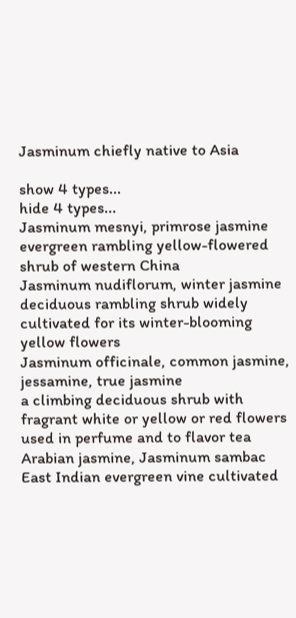Jasminum chiefly native to Asia

show 4 types...
hide 4 types...
Jasminum mesnyi, primrose jasmine
evergreen rambling yellow-flowered shrub of western China
Jasminum nudiflorum, winter jasmine
deciduous rambling shrub widely cultivated for its winter-blooming yellow flowers
Jasminum officinale, common jasmine, jessamine, true jasmine
a climbing deciduous shrub with fragrant white or yellow or red flowers used in perfume and to flavor tea
Arabian jasmine, Jasminum sambac
East Indian evergreen vine cultivated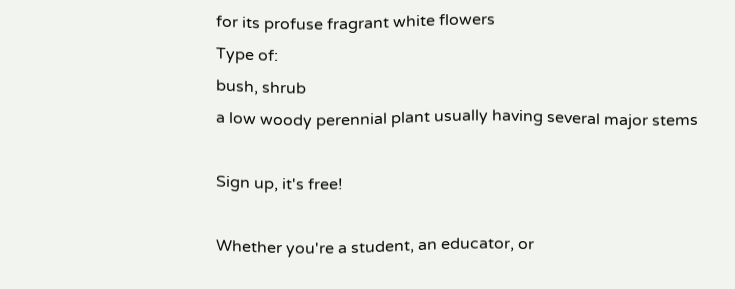for its profuse fragrant white flowers
Type of:
bush, shrub
a low woody perennial plant usually having several major stems

Sign up, it's free!

Whether you're a student, an educator, or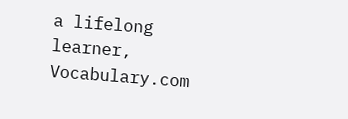a lifelong learner, Vocabulary.com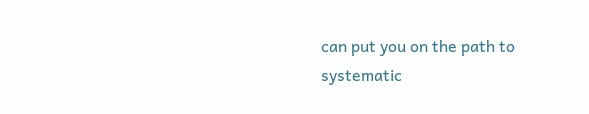can put you on the path to systematic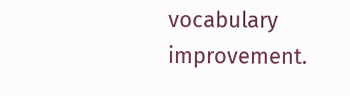vocabulary improvement.